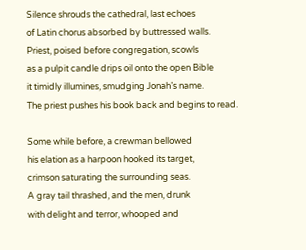Silence shrouds the cathedral, last echoes
of Latin chorus absorbed by buttressed walls.
Priest, poised before congregation, scowls
as a pulpit candle drips oil onto the open Bible
it timidly illumines, smudging Jonah’s name.
The priest pushes his book back and begins to read.

Some while before, a crewman bellowed
his elation as a harpoon hooked its target,
crimson saturating the surrounding seas.
A gray tail thrashed, and the men, drunk
with delight and terror, whooped and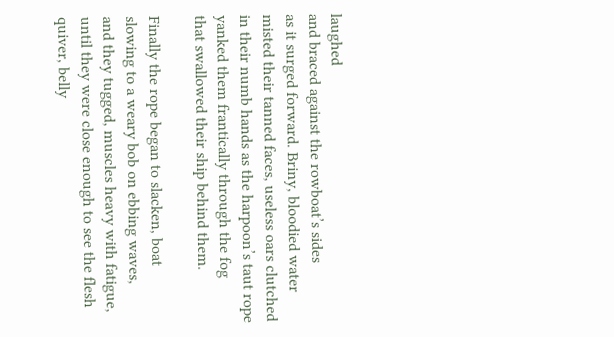laughed
and braced against the rowboat’s sides
as it surged forward. Briny, bloodied water
misted their tanned faces, useless oars clutched
in their numb hands as the harpoon’s taut rope
yanked them frantically through the fog
that swallowed their ship behind them.

Finally the rope began to slacken, boat
slowing to a weary bob on ebbing waves,
and they tugged, muscles heavy with fatigue,
until they were close enough to see the flesh
quiver, belly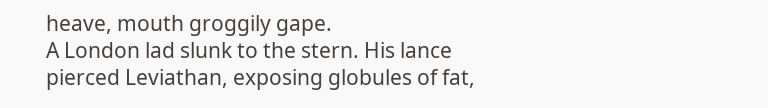heave, mouth groggily gape.
A London lad slunk to the stern. His lance
pierced Leviathan, exposing globules of fat,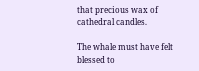that precious wax of cathedral candles.

The whale must have felt blessed to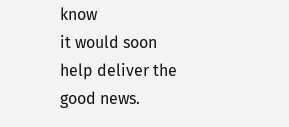know
it would soon help deliver the good news.